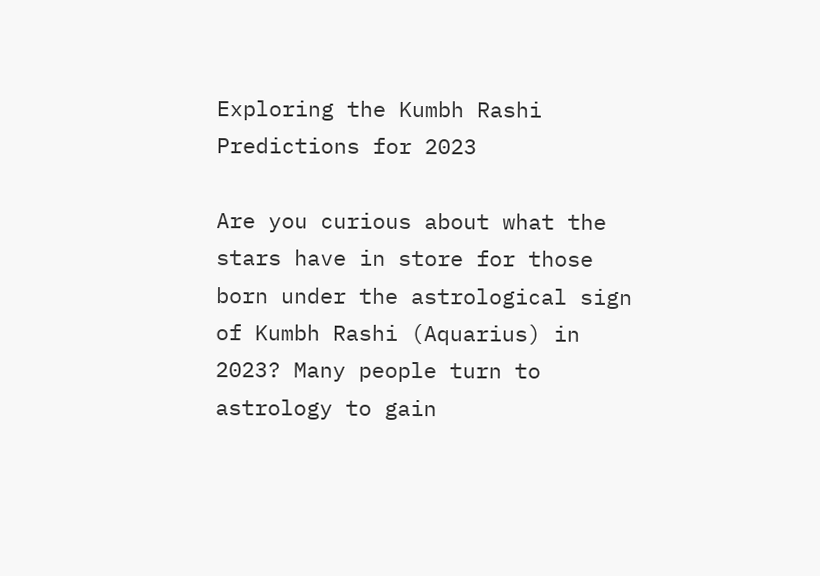Exploring the Kumbh Rashi Predictions for 2023

Are you curious about what the stars have in store for those born under the astrological sign of Kumbh Rashi (Aquarius) in 2023? Many people turn to astrology to gain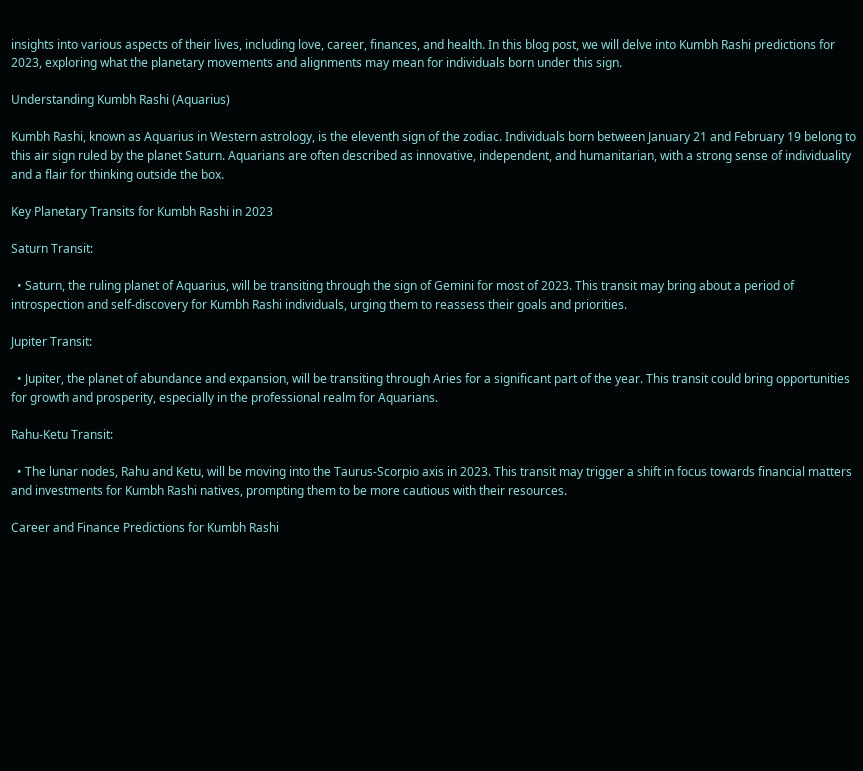insights into various aspects of their lives, including love, career, finances, and health. In this blog post, we will delve into Kumbh Rashi predictions for 2023, exploring what the planetary movements and alignments may mean for individuals born under this sign.

Understanding Kumbh Rashi (Aquarius)

Kumbh Rashi, known as Aquarius in Western astrology, is the eleventh sign of the zodiac. Individuals born between January 21 and February 19 belong to this air sign ruled by the planet Saturn. Aquarians are often described as innovative, independent, and humanitarian, with a strong sense of individuality and a flair for thinking outside the box.

Key Planetary Transits for Kumbh Rashi in 2023

Saturn Transit:

  • Saturn, the ruling planet of Aquarius, will be transiting through the sign of Gemini for most of 2023. This transit may bring about a period of introspection and self-discovery for Kumbh Rashi individuals, urging them to reassess their goals and priorities.

Jupiter Transit:

  • Jupiter, the planet of abundance and expansion, will be transiting through Aries for a significant part of the year. This transit could bring opportunities for growth and prosperity, especially in the professional realm for Aquarians.

Rahu-Ketu Transit:

  • The lunar nodes, Rahu and Ketu, will be moving into the Taurus-Scorpio axis in 2023. This transit may trigger a shift in focus towards financial matters and investments for Kumbh Rashi natives, prompting them to be more cautious with their resources.

Career and Finance Predictions for Kumbh Rashi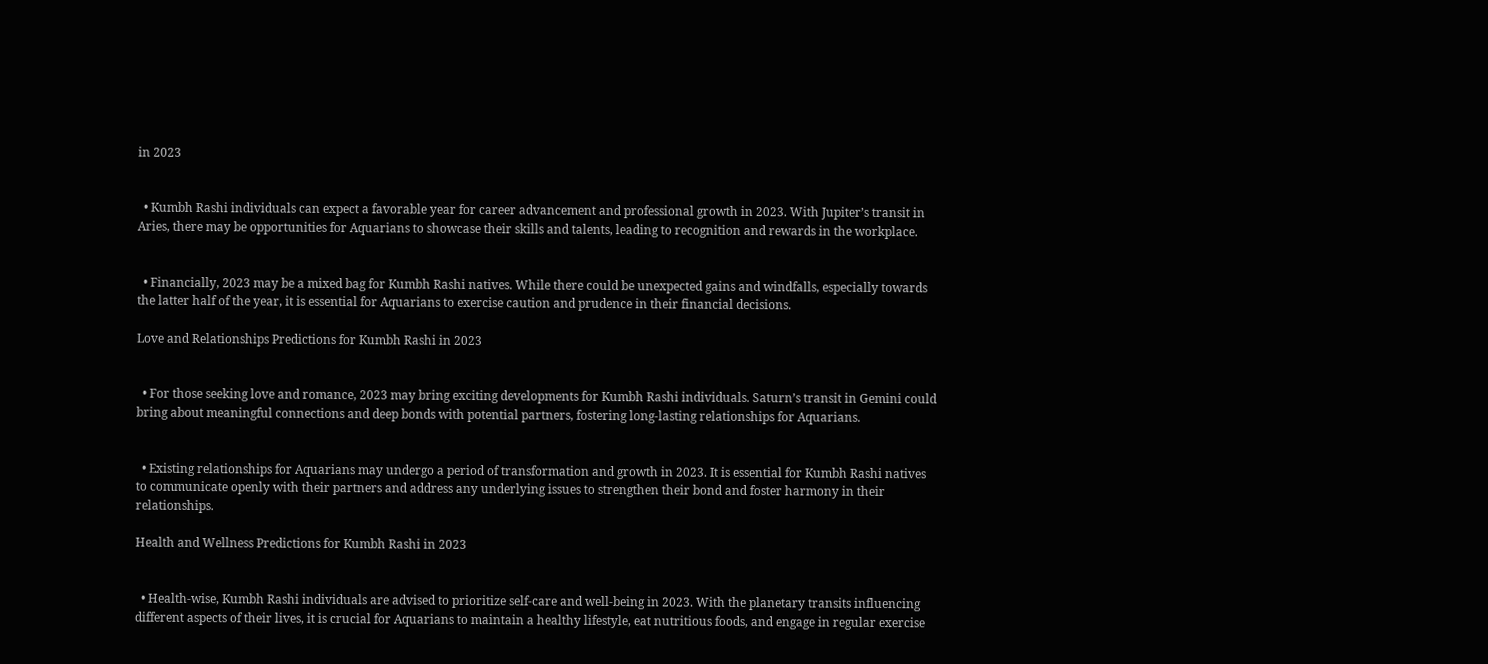in 2023


  • Kumbh Rashi individuals can expect a favorable year for career advancement and professional growth in 2023. With Jupiter’s transit in Aries, there may be opportunities for Aquarians to showcase their skills and talents, leading to recognition and rewards in the workplace.


  • Financially, 2023 may be a mixed bag for Kumbh Rashi natives. While there could be unexpected gains and windfalls, especially towards the latter half of the year, it is essential for Aquarians to exercise caution and prudence in their financial decisions.

Love and Relationships Predictions for Kumbh Rashi in 2023


  • For those seeking love and romance, 2023 may bring exciting developments for Kumbh Rashi individuals. Saturn’s transit in Gemini could bring about meaningful connections and deep bonds with potential partners, fostering long-lasting relationships for Aquarians.


  • Existing relationships for Aquarians may undergo a period of transformation and growth in 2023. It is essential for Kumbh Rashi natives to communicate openly with their partners and address any underlying issues to strengthen their bond and foster harmony in their relationships.

Health and Wellness Predictions for Kumbh Rashi in 2023


  • Health-wise, Kumbh Rashi individuals are advised to prioritize self-care and well-being in 2023. With the planetary transits influencing different aspects of their lives, it is crucial for Aquarians to maintain a healthy lifestyle, eat nutritious foods, and engage in regular exercise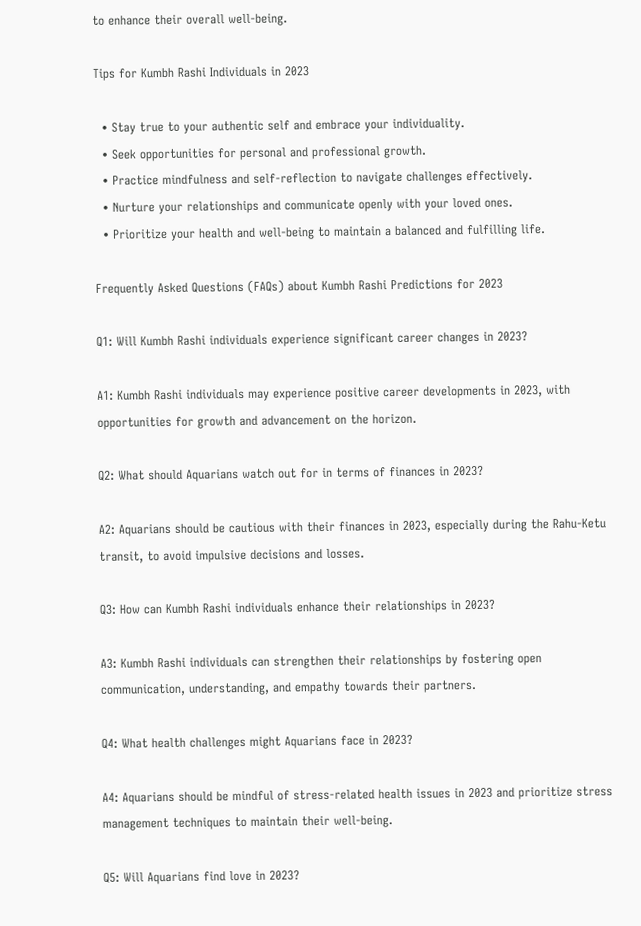to enhance their overall well-being.

Tips for Kumbh Rashi Individuals in 2023

  • Stay true to your authentic self and embrace your individuality.
  • Seek opportunities for personal and professional growth.
  • Practice mindfulness and self-reflection to navigate challenges effectively.
  • Nurture your relationships and communicate openly with your loved ones.
  • Prioritize your health and well-being to maintain a balanced and fulfilling life.

Frequently Asked Questions (FAQs) about Kumbh Rashi Predictions for 2023

Q1: Will Kumbh Rashi individuals experience significant career changes in 2023?

A1: Kumbh Rashi individuals may experience positive career developments in 2023, with opportunities for growth and advancement on the horizon.

Q2: What should Aquarians watch out for in terms of finances in 2023?

A2: Aquarians should be cautious with their finances in 2023, especially during the Rahu-Ketu transit, to avoid impulsive decisions and losses.

Q3: How can Kumbh Rashi individuals enhance their relationships in 2023?

A3: Kumbh Rashi individuals can strengthen their relationships by fostering open communication, understanding, and empathy towards their partners.

Q4: What health challenges might Aquarians face in 2023?

A4: Aquarians should be mindful of stress-related health issues in 2023 and prioritize stress management techniques to maintain their well-being.

Q5: Will Aquarians find love in 2023?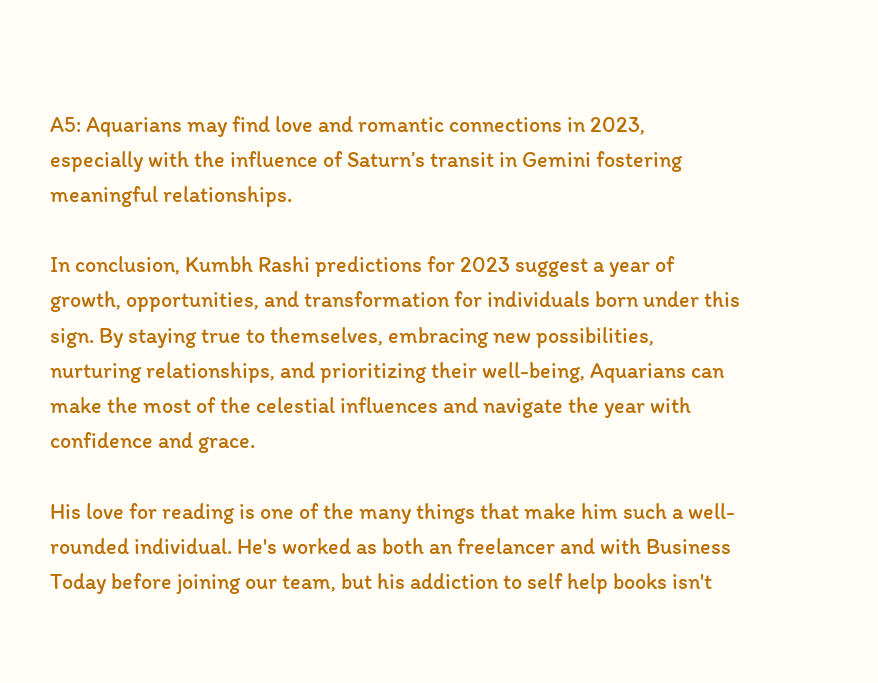A5: Aquarians may find love and romantic connections in 2023, especially with the influence of Saturn’s transit in Gemini fostering meaningful relationships.

In conclusion, Kumbh Rashi predictions for 2023 suggest a year of growth, opportunities, and transformation for individuals born under this sign. By staying true to themselves, embracing new possibilities, nurturing relationships, and prioritizing their well-being, Aquarians can make the most of the celestial influences and navigate the year with confidence and grace.

His love for reading is one of the many things that make him such a well-rounded individual. He's worked as both an freelancer and with Business Today before joining our team, but his addiction to self help books isn't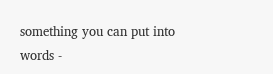something you can put into words -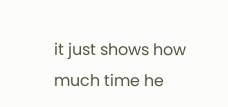it just shows how much time he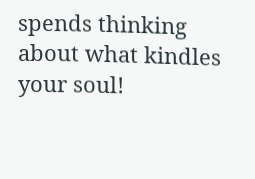spends thinking about what kindles your soul!